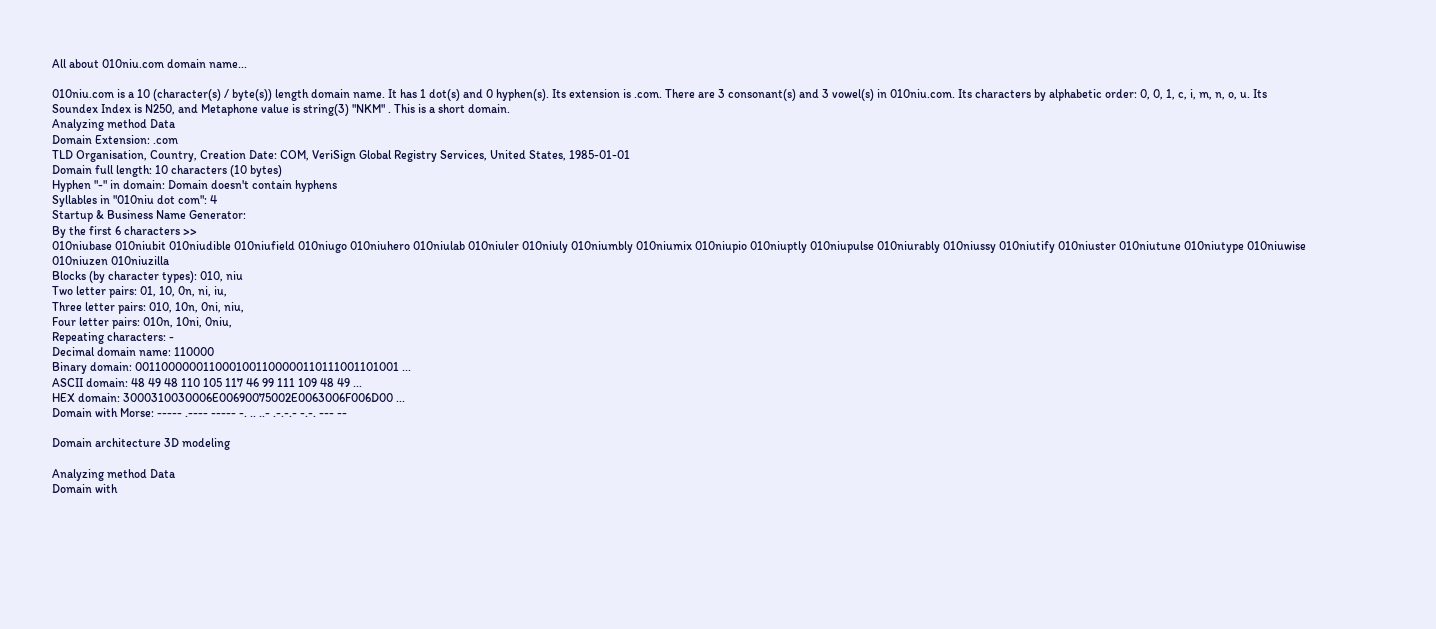All about 010niu.com domain name...

010niu.com is a 10 (character(s) / byte(s)) length domain name. It has 1 dot(s) and 0 hyphen(s). Its extension is .com. There are 3 consonant(s) and 3 vowel(s) in 010niu.com. Its characters by alphabetic order: 0, 0, 1, c, i, m, n, o, u. Its Soundex Index is N250, and Metaphone value is string(3) "NKM" . This is a short domain.
Analyzing method Data
Domain Extension: .com
TLD Organisation, Country, Creation Date: COM, VeriSign Global Registry Services, United States, 1985-01-01
Domain full length: 10 characters (10 bytes)
Hyphen "-" in domain: Domain doesn't contain hyphens
Syllables in "010niu dot com": 4
Startup & Business Name Generator:
By the first 6 characters >>
010niubase 010niubit 010niudible 010niufield 010niugo 010niuhero 010niulab 010niuler 010niuly 010niumbly 010niumix 010niupio 010niuptly 010niupulse 010niurably 010niussy 010niutify 010niuster 010niutune 010niutype 010niuwise 010niuzen 010niuzilla
Blocks (by character types): 010, niu
Two letter pairs: 01, 10, 0n, ni, iu,
Three letter pairs: 010, 10n, 0ni, niu,
Four letter pairs: 010n, 10ni, 0niu,
Repeating characters: -
Decimal domain name: 110000
Binary domain: 0011000000110001001100000110111001101001 ...
ASCII domain: 48 49 48 110 105 117 46 99 111 109 48 49 ...
HEX domain: 3000310030006E00690075002E0063006F006D00 ...
Domain with Morse: ----- .---- ----- -. .. ..- .-.-.- -.-. --- --

Domain architecture 3D modeling

Analyzing method Data
Domain with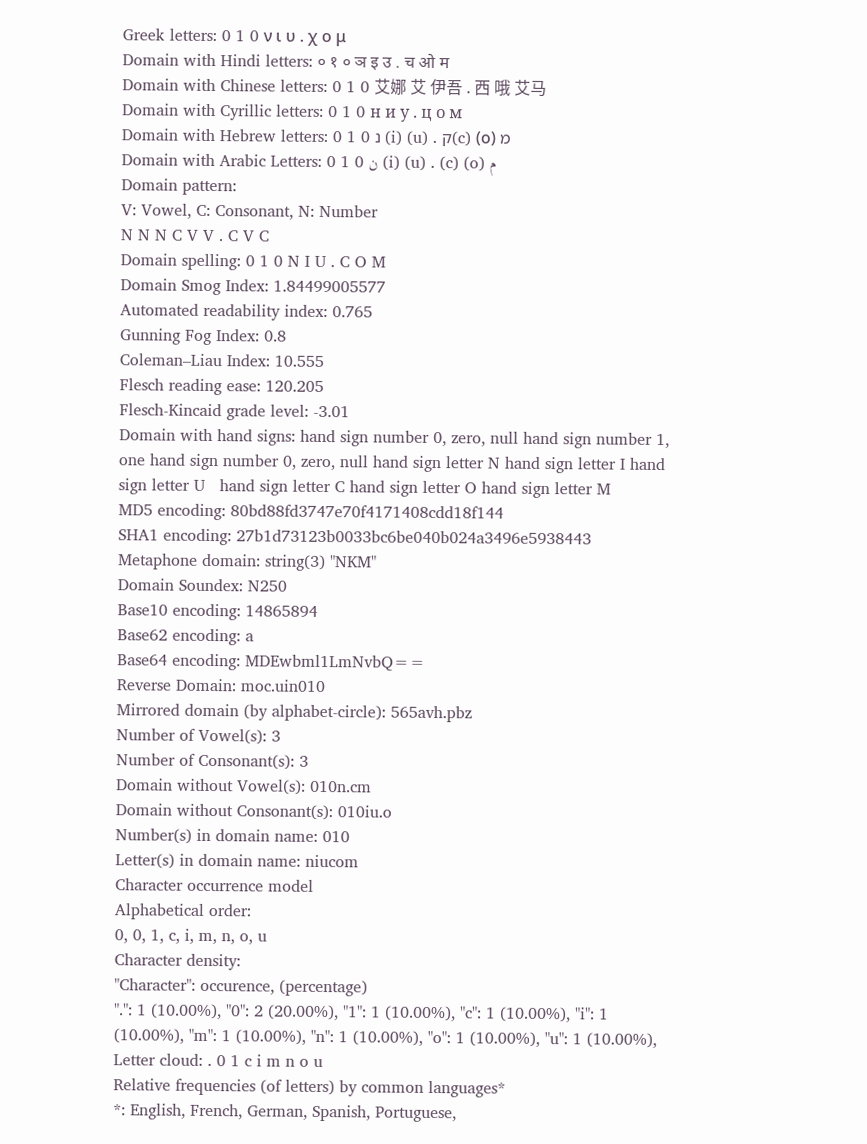Greek letters: 0 1 0 ν ι υ . χ ο μ
Domain with Hindi letters: ० १ ० ञ इ उ . च ओ म
Domain with Chinese letters: 0 1 0 艾娜 艾 伊吾 . 西 哦 艾马
Domain with Cyrillic letters: 0 1 0 н и у . ц о м
Domain with Hebrew letters: 0 1 0 נ (i) (u) . ק(c) (ο) מ
Domain with Arabic Letters: 0 1 0 ن (i) (u) . (c) (o) م
Domain pattern:
V: Vowel, C: Consonant, N: Number
N N N C V V . C V C
Domain spelling: 0 1 0 N I U . C O M
Domain Smog Index: 1.84499005577
Automated readability index: 0.765
Gunning Fog Index: 0.8
Coleman–Liau Index: 10.555
Flesch reading ease: 120.205
Flesch-Kincaid grade level: -3.01
Domain with hand signs: hand sign number 0, zero, null hand sign number 1, one hand sign number 0, zero, null hand sign letter N hand sign letter I hand sign letter U   hand sign letter C hand sign letter O hand sign letter M
MD5 encoding: 80bd88fd3747e70f4171408cdd18f144
SHA1 encoding: 27b1d73123b0033bc6be040b024a3496e5938443
Metaphone domain: string(3) "NKM"
Domain Soundex: N250
Base10 encoding: 14865894
Base62 encoding: a
Base64 encoding: MDEwbml1LmNvbQ==
Reverse Domain: moc.uin010
Mirrored domain (by alphabet-circle): 565avh.pbz
Number of Vowel(s): 3
Number of Consonant(s): 3
Domain without Vowel(s): 010n.cm
Domain without Consonant(s): 010iu.o
Number(s) in domain name: 010
Letter(s) in domain name: niucom
Character occurrence model
Alphabetical order:
0, 0, 1, c, i, m, n, o, u
Character density:
"Character": occurence, (percentage)
".": 1 (10.00%), "0": 2 (20.00%), "1": 1 (10.00%), "c": 1 (10.00%), "i": 1 (10.00%), "m": 1 (10.00%), "n": 1 (10.00%), "o": 1 (10.00%), "u": 1 (10.00%),
Letter cloud: . 0 1 c i m n o u
Relative frequencies (of letters) by common languages*
*: English, French, German, Spanish, Portuguese,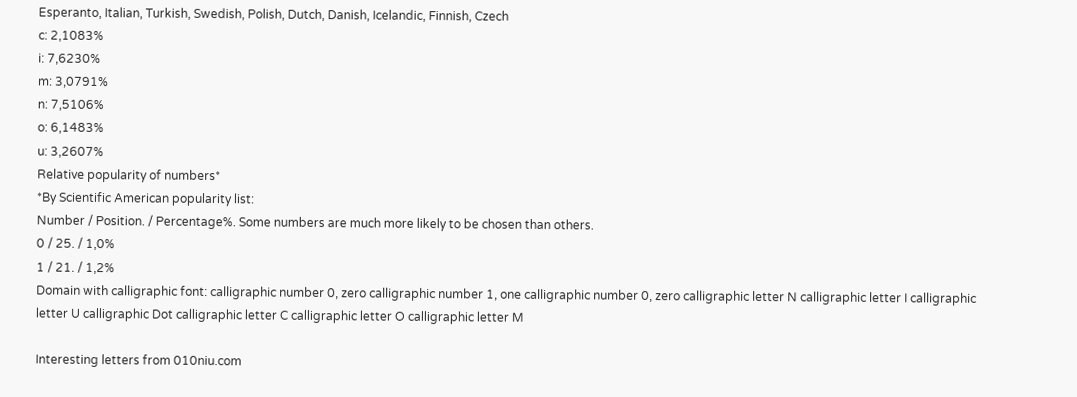Esperanto, Italian, Turkish, Swedish, Polish, Dutch, Danish, Icelandic, Finnish, Czech
c: 2,1083%
i: 7,6230%
m: 3,0791%
n: 7,5106%
o: 6,1483%
u: 3,2607%
Relative popularity of numbers*
*By Scientific American popularity list:
Number / Position. / Percentage%. Some numbers are much more likely to be chosen than others.
0 / 25. / 1,0%
1 / 21. / 1,2%
Domain with calligraphic font: calligraphic number 0, zero calligraphic number 1, one calligraphic number 0, zero calligraphic letter N calligraphic letter I calligraphic letter U calligraphic Dot calligraphic letter C calligraphic letter O calligraphic letter M

Interesting letters from 010niu.com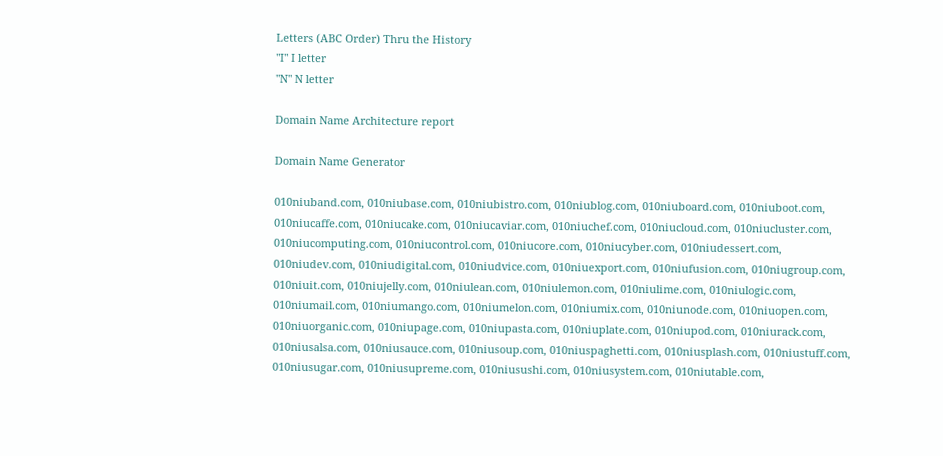Letters (ABC Order) Thru the History
"I" I letter
"N" N letter

Domain Name Architecture report

Domain Name Generator

010niuband.com, 010niubase.com, 010niubistro.com, 010niublog.com, 010niuboard.com, 010niuboot.com, 010niucaffe.com, 010niucake.com, 010niucaviar.com, 010niuchef.com, 010niucloud.com, 010niucluster.com, 010niucomputing.com, 010niucontrol.com, 010niucore.com, 010niucyber.com, 010niudessert.com, 010niudev.com, 010niudigital.com, 010niudvice.com, 010niuexport.com, 010niufusion.com, 010niugroup.com, 010niuit.com, 010niujelly.com, 010niulean.com, 010niulemon.com, 010niulime.com, 010niulogic.com, 010niumail.com, 010niumango.com, 010niumelon.com, 010niumix.com, 010niunode.com, 010niuopen.com, 010niuorganic.com, 010niupage.com, 010niupasta.com, 010niuplate.com, 010niupod.com, 010niurack.com, 010niusalsa.com, 010niusauce.com, 010niusoup.com, 010niuspaghetti.com, 010niusplash.com, 010niustuff.com, 010niusugar.com, 010niusupreme.com, 010niusushi.com, 010niusystem.com, 010niutable.com,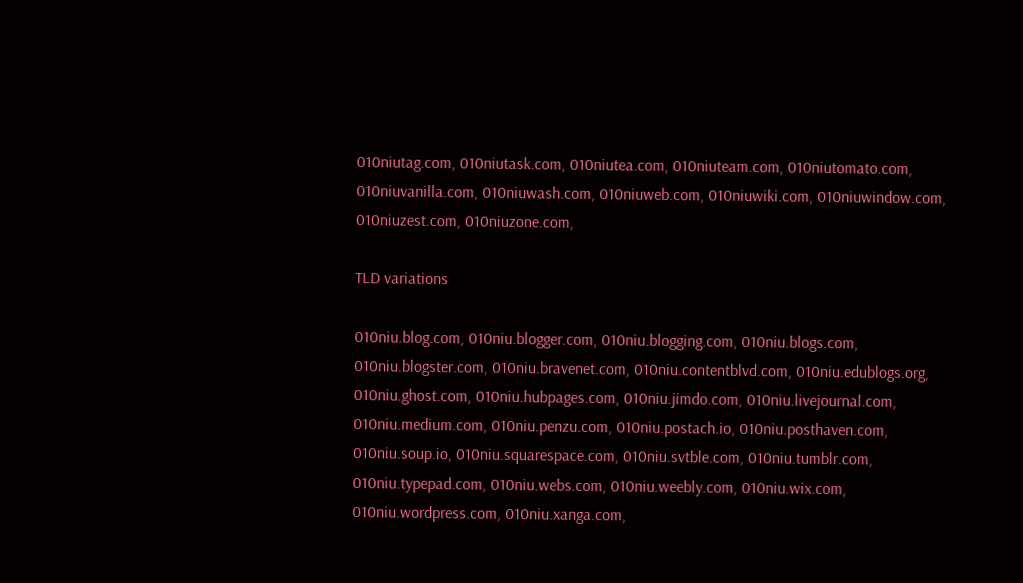010niutag.com, 010niutask.com, 010niutea.com, 010niuteam.com, 010niutomato.com, 010niuvanilla.com, 010niuwash.com, 010niuweb.com, 010niuwiki.com, 010niuwindow.com, 010niuzest.com, 010niuzone.com,

TLD variations

010niu.blog.com, 010niu.blogger.com, 010niu.blogging.com, 010niu.blogs.com, 010niu.blogster.com, 010niu.bravenet.com, 010niu.contentblvd.com, 010niu.edublogs.org, 010niu.ghost.com, 010niu.hubpages.com, 010niu.jimdo.com, 010niu.livejournal.com, 010niu.medium.com, 010niu.penzu.com, 010niu.postach.io, 010niu.posthaven.com, 010niu.soup.io, 010niu.squarespace.com, 010niu.svtble.com, 010niu.tumblr.com, 010niu.typepad.com, 010niu.webs.com, 010niu.weebly.com, 010niu.wix.com, 010niu.wordpress.com, 010niu.xanga.com,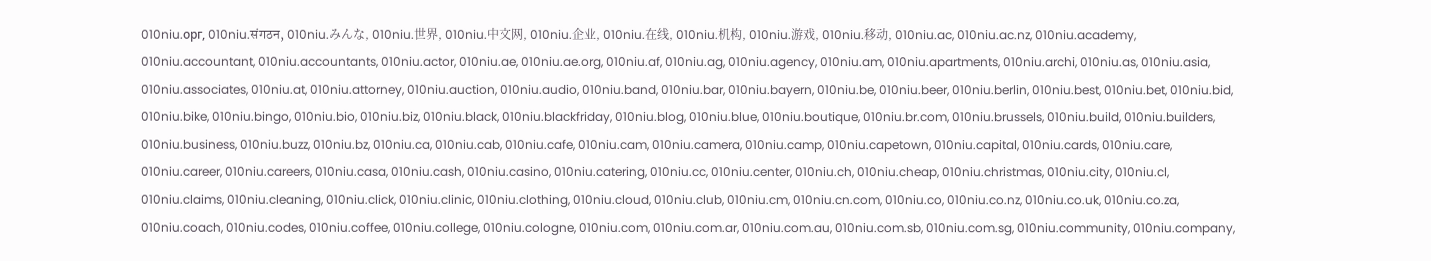010niu.орг, 010niu.संगठन, 010niu.みんな, 010niu.世界, 010niu.中文网, 010niu.企业, 010niu.在线, 010niu.机构, 010niu.游戏, 010niu.移动, 010niu.ac, 010niu.ac.nz, 010niu.academy, 010niu.accountant, 010niu.accountants, 010niu.actor, 010niu.ae, 010niu.ae.org, 010niu.af, 010niu.ag, 010niu.agency, 010niu.am, 010niu.apartments, 010niu.archi, 010niu.as, 010niu.asia, 010niu.associates, 010niu.at, 010niu.attorney, 010niu.auction, 010niu.audio, 010niu.band, 010niu.bar, 010niu.bayern, 010niu.be, 010niu.beer, 010niu.berlin, 010niu.best, 010niu.bet, 010niu.bid, 010niu.bike, 010niu.bingo, 010niu.bio, 010niu.biz, 010niu.black, 010niu.blackfriday, 010niu.blog, 010niu.blue, 010niu.boutique, 010niu.br.com, 010niu.brussels, 010niu.build, 010niu.builders, 010niu.business, 010niu.buzz, 010niu.bz, 010niu.ca, 010niu.cab, 010niu.cafe, 010niu.cam, 010niu.camera, 010niu.camp, 010niu.capetown, 010niu.capital, 010niu.cards, 010niu.care, 010niu.career, 010niu.careers, 010niu.casa, 010niu.cash, 010niu.casino, 010niu.catering, 010niu.cc, 010niu.center, 010niu.ch, 010niu.cheap, 010niu.christmas, 010niu.city, 010niu.cl, 010niu.claims, 010niu.cleaning, 010niu.click, 010niu.clinic, 010niu.clothing, 010niu.cloud, 010niu.club, 010niu.cm, 010niu.cn.com, 010niu.co, 010niu.co.nz, 010niu.co.uk, 010niu.co.za, 010niu.coach, 010niu.codes, 010niu.coffee, 010niu.college, 010niu.cologne, 010niu.com, 010niu.com.ar, 010niu.com.au, 010niu.com.sb, 010niu.com.sg, 010niu.community, 010niu.company,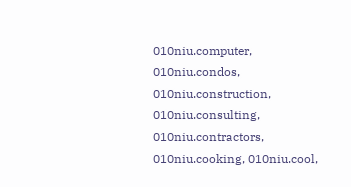010niu.computer, 010niu.condos, 010niu.construction, 010niu.consulting, 010niu.contractors, 010niu.cooking, 010niu.cool,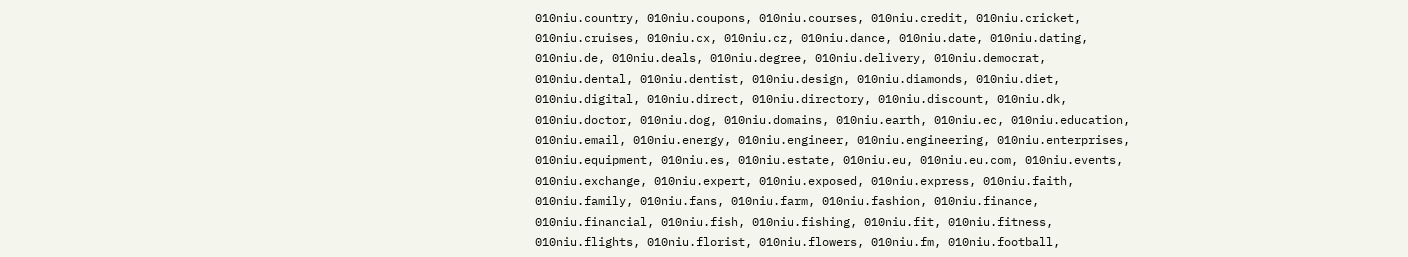010niu.country, 010niu.coupons, 010niu.courses, 010niu.credit, 010niu.cricket, 010niu.cruises, 010niu.cx, 010niu.cz, 010niu.dance, 010niu.date, 010niu.dating, 010niu.de, 010niu.deals, 010niu.degree, 010niu.delivery, 010niu.democrat, 010niu.dental, 010niu.dentist, 010niu.design, 010niu.diamonds, 010niu.diet, 010niu.digital, 010niu.direct, 010niu.directory, 010niu.discount, 010niu.dk, 010niu.doctor, 010niu.dog, 010niu.domains, 010niu.earth, 010niu.ec, 010niu.education, 010niu.email, 010niu.energy, 010niu.engineer, 010niu.engineering, 010niu.enterprises, 010niu.equipment, 010niu.es, 010niu.estate, 010niu.eu, 010niu.eu.com, 010niu.events, 010niu.exchange, 010niu.expert, 010niu.exposed, 010niu.express, 010niu.faith, 010niu.family, 010niu.fans, 010niu.farm, 010niu.fashion, 010niu.finance, 010niu.financial, 010niu.fish, 010niu.fishing, 010niu.fit, 010niu.fitness, 010niu.flights, 010niu.florist, 010niu.flowers, 010niu.fm, 010niu.football,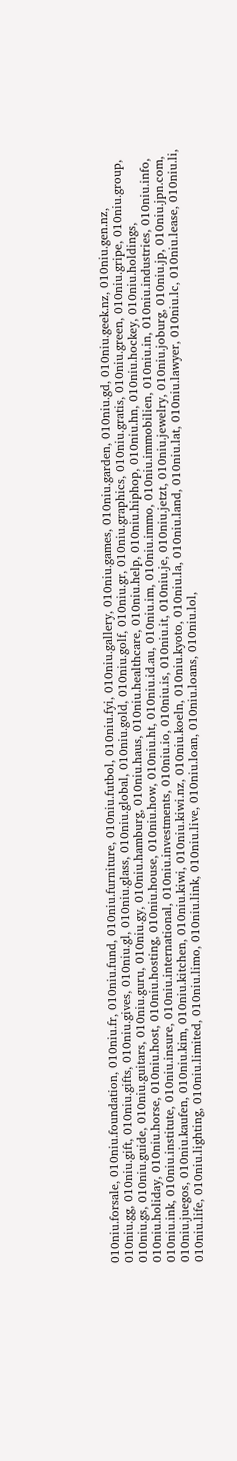010niu.forsale, 010niu.foundation, 010niu.fr, 010niu.fund, 010niu.furniture, 010niu.futbol, 010niu.fyi, 010niu.gallery, 010niu.games, 010niu.garden, 010niu.gd, 010niu.geek.nz, 010niu.gen.nz, 010niu.gg, 010niu.gift, 010niu.gifts, 010niu.gives, 010niu.gl, 010niu.glass, 010niu.global, 010niu.gold, 010niu.golf, 010niu.gr, 010niu.graphics, 010niu.gratis, 010niu.green, 010niu.gripe, 010niu.group, 010niu.gs, 010niu.guide, 010niu.guitars, 010niu.guru, 010niu.gy, 010niu.hamburg, 010niu.haus, 010niu.healthcare, 010niu.help, 010niu.hiphop, 010niu.hn, 010niu.hockey, 010niu.holdings, 010niu.holiday, 010niu.horse, 010niu.host, 010niu.hosting, 010niu.house, 010niu.how, 010niu.ht, 010niu.id.au, 010niu.im, 010niu.immo, 010niu.immobilien, 010niu.in, 010niu.industries, 010niu.info, 010niu.ink, 010niu.institute, 010niu.insure, 010niu.international, 010niu.investments, 010niu.io, 010niu.is, 010niu.it, 010niu.je, 010niu.jetzt, 010niu.jewelry, 010niu.joburg, 010niu.jp, 010niu.jpn.com, 010niu.juegos, 010niu.kaufen, 010niu.kim, 010niu.kitchen, 010niu.kiwi, 010niu.kiwi.nz, 010niu.koeln, 010niu.kyoto, 010niu.la, 010niu.land, 010niu.lat, 010niu.lawyer, 010niu.lc, 010niu.lease, 010niu.li, 010niu.life, 010niu.lighting, 010niu.limited, 010niu.limo, 010niu.link, 010niu.live, 010niu.loan, 010niu.loans, 010niu.lol,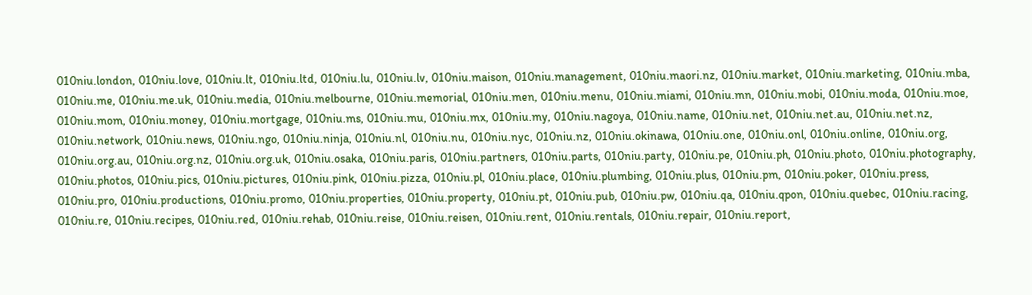010niu.london, 010niu.love, 010niu.lt, 010niu.ltd, 010niu.lu, 010niu.lv, 010niu.maison, 010niu.management, 010niu.maori.nz, 010niu.market, 010niu.marketing, 010niu.mba, 010niu.me, 010niu.me.uk, 010niu.media, 010niu.melbourne, 010niu.memorial, 010niu.men, 010niu.menu, 010niu.miami, 010niu.mn, 010niu.mobi, 010niu.moda, 010niu.moe, 010niu.mom, 010niu.money, 010niu.mortgage, 010niu.ms, 010niu.mu, 010niu.mx, 010niu.my, 010niu.nagoya, 010niu.name, 010niu.net, 010niu.net.au, 010niu.net.nz, 010niu.network, 010niu.news, 010niu.ngo, 010niu.ninja, 010niu.nl, 010niu.nu, 010niu.nyc, 010niu.nz, 010niu.okinawa, 010niu.one, 010niu.onl, 010niu.online, 010niu.org, 010niu.org.au, 010niu.org.nz, 010niu.org.uk, 010niu.osaka, 010niu.paris, 010niu.partners, 010niu.parts, 010niu.party, 010niu.pe, 010niu.ph, 010niu.photo, 010niu.photography, 010niu.photos, 010niu.pics, 010niu.pictures, 010niu.pink, 010niu.pizza, 010niu.pl, 010niu.place, 010niu.plumbing, 010niu.plus, 010niu.pm, 010niu.poker, 010niu.press, 010niu.pro, 010niu.productions, 010niu.promo, 010niu.properties, 010niu.property, 010niu.pt, 010niu.pub, 010niu.pw, 010niu.qa, 010niu.qpon, 010niu.quebec, 010niu.racing, 010niu.re, 010niu.recipes, 010niu.red, 010niu.rehab, 010niu.reise, 010niu.reisen, 010niu.rent, 010niu.rentals, 010niu.repair, 010niu.report,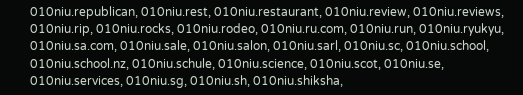010niu.republican, 010niu.rest, 010niu.restaurant, 010niu.review, 010niu.reviews, 010niu.rip, 010niu.rocks, 010niu.rodeo, 010niu.ru.com, 010niu.run, 010niu.ryukyu, 010niu.sa.com, 010niu.sale, 010niu.salon, 010niu.sarl, 010niu.sc, 010niu.school, 010niu.school.nz, 010niu.schule, 010niu.science, 010niu.scot, 010niu.se, 010niu.services, 010niu.sg, 010niu.sh, 010niu.shiksha,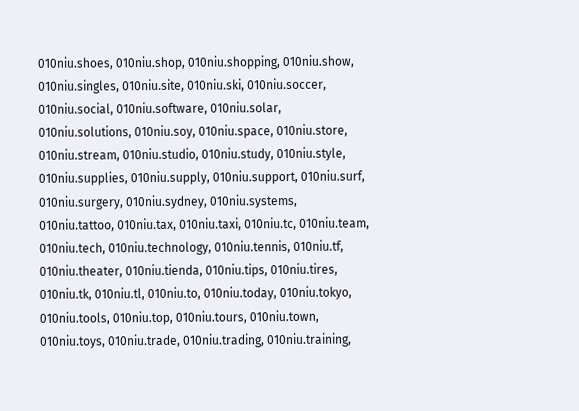010niu.shoes, 010niu.shop, 010niu.shopping, 010niu.show, 010niu.singles, 010niu.site, 010niu.ski, 010niu.soccer, 010niu.social, 010niu.software, 010niu.solar, 010niu.solutions, 010niu.soy, 010niu.space, 010niu.store, 010niu.stream, 010niu.studio, 010niu.study, 010niu.style, 010niu.supplies, 010niu.supply, 010niu.support, 010niu.surf, 010niu.surgery, 010niu.sydney, 010niu.systems, 010niu.tattoo, 010niu.tax, 010niu.taxi, 010niu.tc, 010niu.team, 010niu.tech, 010niu.technology, 010niu.tennis, 010niu.tf, 010niu.theater, 010niu.tienda, 010niu.tips, 010niu.tires, 010niu.tk, 010niu.tl, 010niu.to, 010niu.today, 010niu.tokyo, 010niu.tools, 010niu.top, 010niu.tours, 010niu.town, 010niu.toys, 010niu.trade, 010niu.trading, 010niu.training,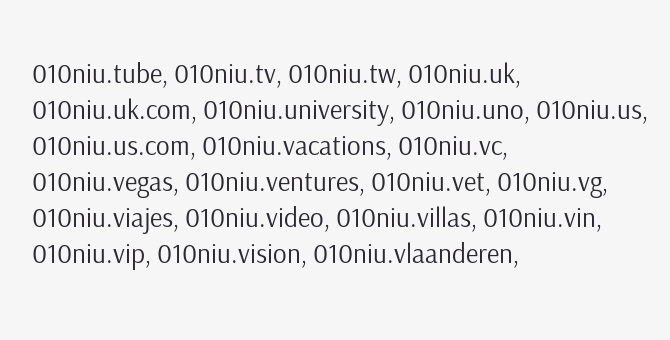010niu.tube, 010niu.tv, 010niu.tw, 010niu.uk, 010niu.uk.com, 010niu.university, 010niu.uno, 010niu.us, 010niu.us.com, 010niu.vacations, 010niu.vc, 010niu.vegas, 010niu.ventures, 010niu.vet, 010niu.vg, 010niu.viajes, 010niu.video, 010niu.villas, 010niu.vin, 010niu.vip, 010niu.vision, 010niu.vlaanderen,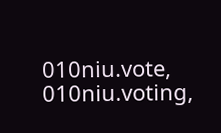010niu.vote, 010niu.voting,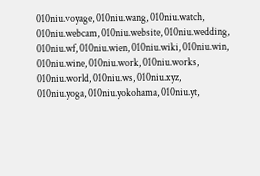010niu.voyage, 010niu.wang, 010niu.watch, 010niu.webcam, 010niu.website, 010niu.wedding, 010niu.wf, 010niu.wien, 010niu.wiki, 010niu.win, 010niu.wine, 010niu.work, 010niu.works, 010niu.world, 010niu.ws, 010niu.xyz, 010niu.yoga, 010niu.yokohama, 010niu.yt,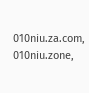010niu.za.com, 010niu.zone,